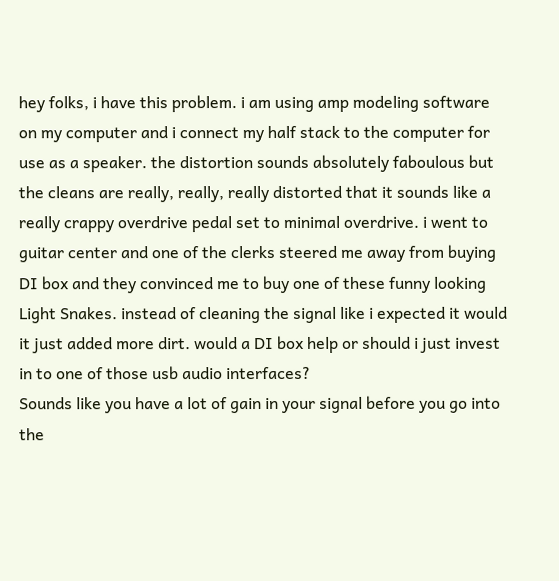hey folks, i have this problem. i am using amp modeling software on my computer and i connect my half stack to the computer for use as a speaker. the distortion sounds absolutely faboulous but the cleans are really, really, really distorted that it sounds like a really crappy overdrive pedal set to minimal overdrive. i went to guitar center and one of the clerks steered me away from buying DI box and they convinced me to buy one of these funny looking Light Snakes. instead of cleaning the signal like i expected it would it just added more dirt. would a DI box help or should i just invest in to one of those usb audio interfaces?
Sounds like you have a lot of gain in your signal before you go into the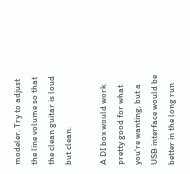modeler. Try to adjust the line volume so that the clean guitar is loud but clean.

A DI box would work pretty good for what you're wanting, but a USB interface would be better in the long run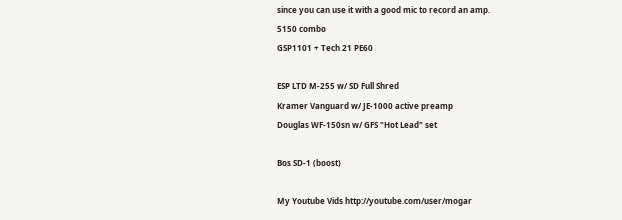since you can use it with a good mic to record an amp.
5150 combo
GSP1101 + Tech 21 PE60

ESP LTD M-255 w/ SD Full Shred
Kramer Vanguard w/ JE-1000 active preamp
Douglas WF-150sn w/ GFS "Hot Lead" set

Bos SD-1 (boost)

My Youtube Vids http://youtube.com/user/mogar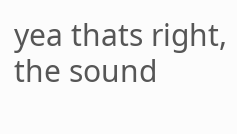yea thats right, the sound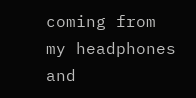coming from my headphones and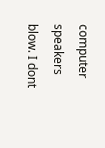computer speakers blow. I dont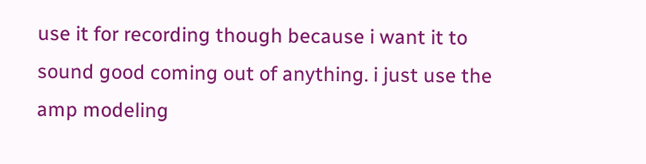use it for recording though because i want it to sound good coming out of anything. i just use the amp modeling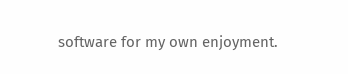software for my own enjoyment.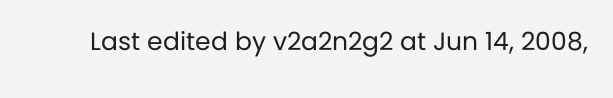Last edited by v2a2n2g2 at Jun 14, 2008,